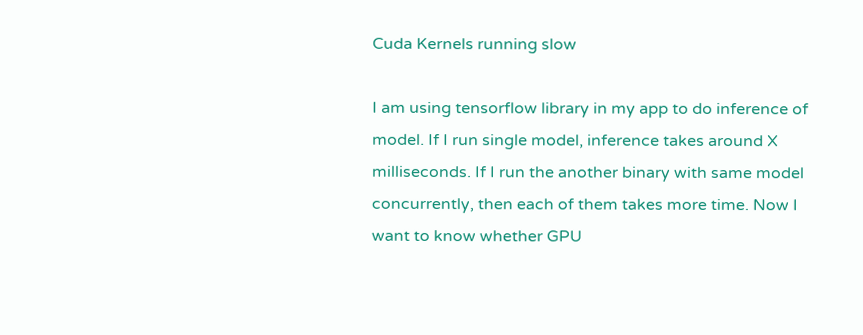Cuda Kernels running slow

I am using tensorflow library in my app to do inference of model. If I run single model, inference takes around X milliseconds. If I run the another binary with same model concurrently, then each of them takes more time. Now I want to know whether GPU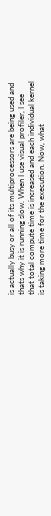is actually busy or all of its multiprocessors are being used and thats why it is running slow. When I use visual profiler, I see that total compute time is increased and each individual kernel is taking more time for the execution. Now, what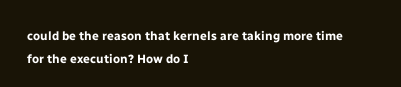could be the reason that kernels are taking more time for the execution? How do I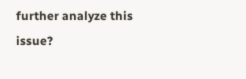further analyze this issue?